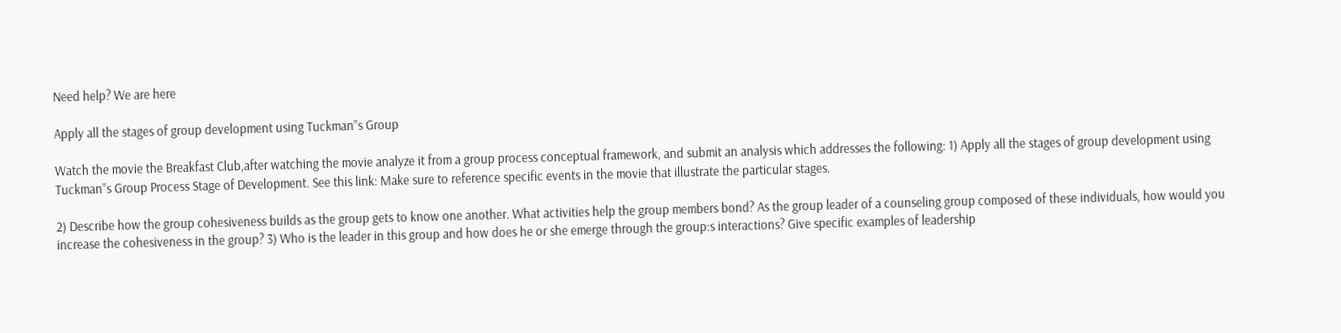Need help? We are here

Apply all the stages of group development using Tuckman”s Group

Watch the movie the Breakfast Club,after watching the movie analyze it from a group process conceptual framework, and submit an analysis which addresses the following: 1) Apply all the stages of group development using Tuckman”s Group Process Stage of Development. See this link: Make sure to reference specific events in the movie that illustrate the particular stages.

2) Describe how the group cohesiveness builds as the group gets to know one another. What activities help the group members bond? As the group leader of a counseling group composed of these individuals, how would you increase the cohesiveness in the group? 3) Who is the leader in this group and how does he or she emerge through the group:s interactions? Give specific examples of leadership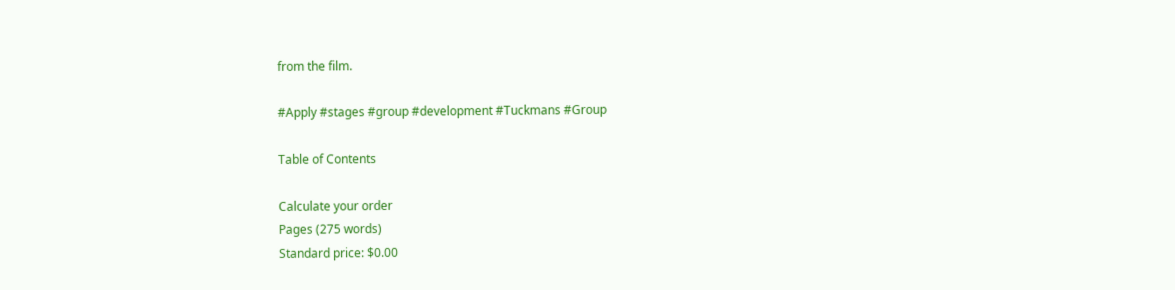from the film.

#Apply #stages #group #development #Tuckmans #Group

Table of Contents

Calculate your order
Pages (275 words)
Standard price: $0.00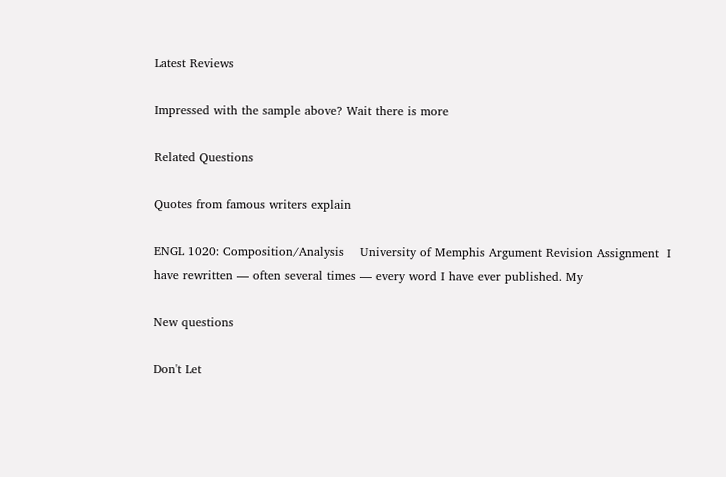Latest Reviews

Impressed with the sample above? Wait there is more

Related Questions

Quotes from famous writers explain

ENGL 1020: Composition/Analysis    University of Memphis Argument Revision Assignment  I have rewritten — often several times — every word I have ever published. My

New questions

Don't Let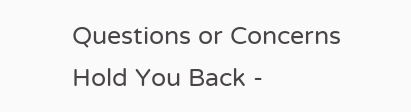Questions or Concerns Hold You Back -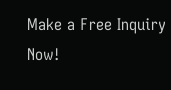Make a Free Inquiry Now!